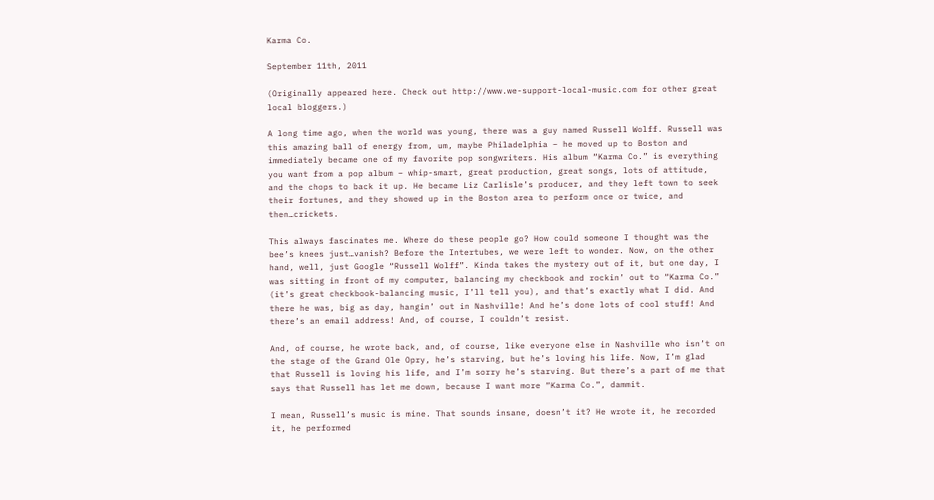Karma Co.

September 11th, 2011

(Originally appeared here. Check out http://www.we-support-local-music.com for other great local bloggers.)

A long time ago, when the world was young, there was a guy named Russell Wolff. Russell was this amazing ball of energy from, um, maybe Philadelphia – he moved up to Boston and immediately became one of my favorite pop songwriters. His album “Karma Co.” is everything you want from a pop album – whip-smart, great production, great songs, lots of attitude, and the chops to back it up. He became Liz Carlisle’s producer, and they left town to seek their fortunes, and they showed up in the Boston area to perform once or twice, and then…crickets.

This always fascinates me. Where do these people go? How could someone I thought was the bee’s knees just…vanish? Before the Intertubes, we were left to wonder. Now, on the other hand, well, just Google “Russell Wolff”. Kinda takes the mystery out of it, but one day, I was sitting in front of my computer, balancing my checkbook and rockin’ out to “Karma Co.” (it’s great checkbook-balancing music, I’ll tell you), and that’s exactly what I did. And there he was, big as day, hangin’ out in Nashville! And he’s done lots of cool stuff! And there’s an email address! And, of course, I couldn’t resist.

And, of course, he wrote back, and, of course, like everyone else in Nashville who isn’t on the stage of the Grand Ole Opry, he’s starving, but he’s loving his life. Now, I’m glad that Russell is loving his life, and I’m sorry he’s starving. But there’s a part of me that says that Russell has let me down, because I want more “Karma Co.”, dammit.

I mean, Russell’s music is mine. That sounds insane, doesn’t it? He wrote it, he recorded it, he performed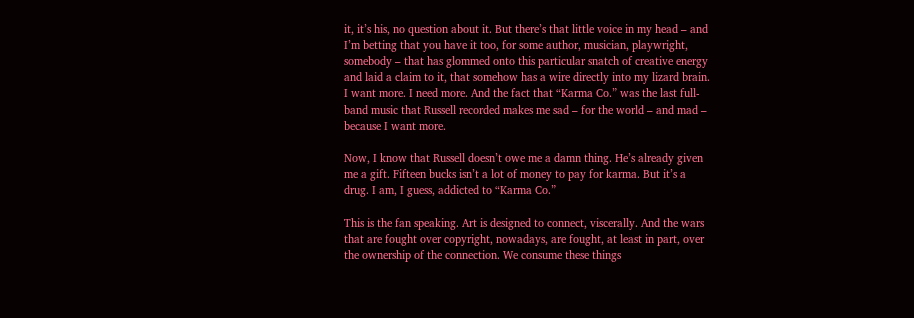it, it’s his, no question about it. But there’s that little voice in my head – and I’m betting that you have it too, for some author, musician, playwright, somebody – that has glommed onto this particular snatch of creative energy and laid a claim to it, that somehow has a wire directly into my lizard brain. I want more. I need more. And the fact that “Karma Co.” was the last full-band music that Russell recorded makes me sad – for the world – and mad – because I want more.

Now, I know that Russell doesn’t owe me a damn thing. He’s already given me a gift. Fifteen bucks isn’t a lot of money to pay for karma. But it’s a drug. I am, I guess, addicted to “Karma Co.”

This is the fan speaking. Art is designed to connect, viscerally. And the wars that are fought over copyright, nowadays, are fought, at least in part, over the ownership of the connection. We consume these things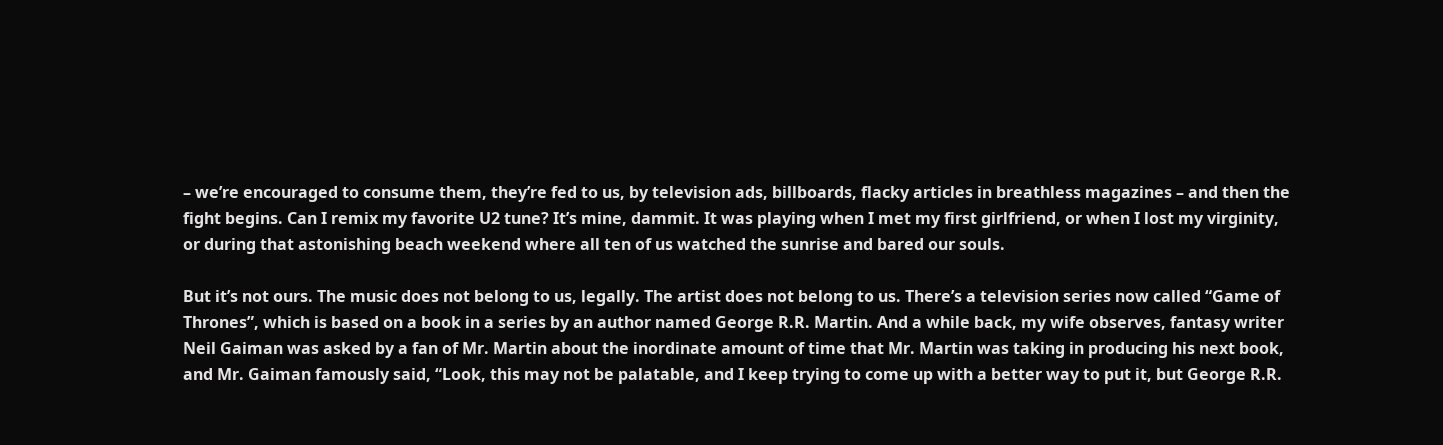– we’re encouraged to consume them, they’re fed to us, by television ads, billboards, flacky articles in breathless magazines – and then the fight begins. Can I remix my favorite U2 tune? It’s mine, dammit. It was playing when I met my first girlfriend, or when I lost my virginity, or during that astonishing beach weekend where all ten of us watched the sunrise and bared our souls.

But it’s not ours. The music does not belong to us, legally. The artist does not belong to us. There’s a television series now called “Game of Thrones”, which is based on a book in a series by an author named George R.R. Martin. And a while back, my wife observes, fantasy writer Neil Gaiman was asked by a fan of Mr. Martin about the inordinate amount of time that Mr. Martin was taking in producing his next book, and Mr. Gaiman famously said, “Look, this may not be palatable, and I keep trying to come up with a better way to put it, but George R.R.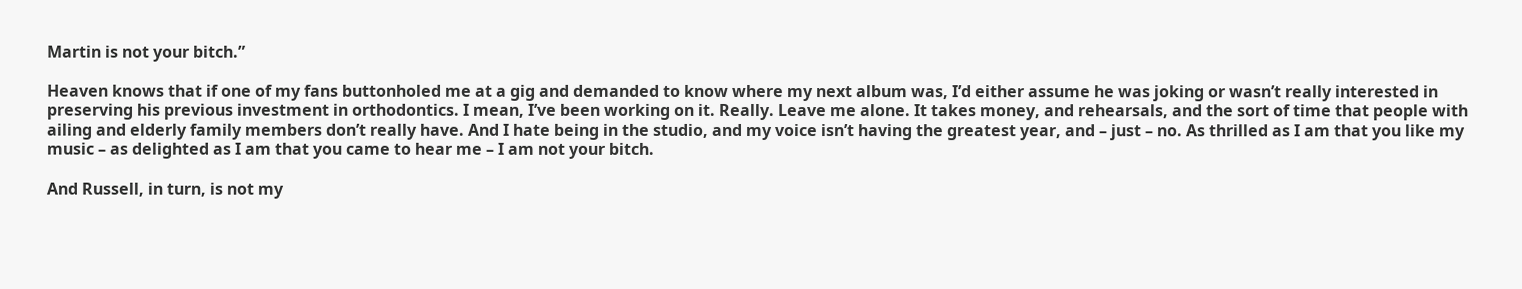Martin is not your bitch.”

Heaven knows that if one of my fans buttonholed me at a gig and demanded to know where my next album was, I’d either assume he was joking or wasn’t really interested in preserving his previous investment in orthodontics. I mean, I’ve been working on it. Really. Leave me alone. It takes money, and rehearsals, and the sort of time that people with ailing and elderly family members don’t really have. And I hate being in the studio, and my voice isn’t having the greatest year, and – just – no. As thrilled as I am that you like my music – as delighted as I am that you came to hear me – I am not your bitch.

And Russell, in turn, is not my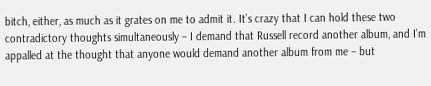bitch, either, as much as it grates on me to admit it. It’s crazy that I can hold these two contradictory thoughts simultaneously – I demand that Russell record another album, and I’m appalled at the thought that anyone would demand another album from me – but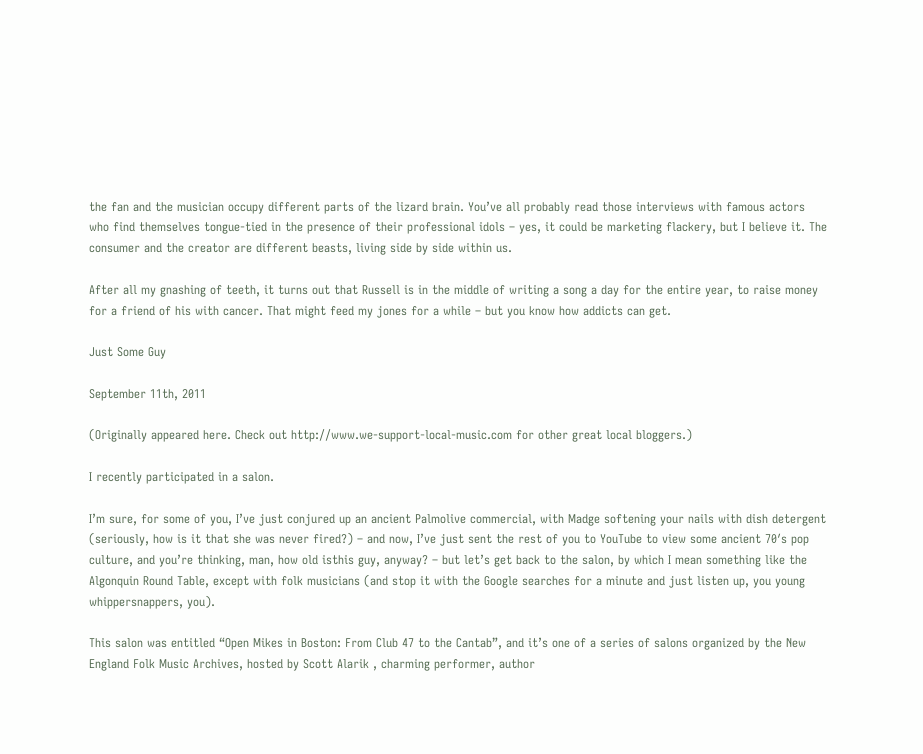the fan and the musician occupy different parts of the lizard brain. You’ve all probably read those interviews with famous actors who find themselves tongue-tied in the presence of their professional idols – yes, it could be marketing flackery, but I believe it. The consumer and the creator are different beasts, living side by side within us.

After all my gnashing of teeth, it turns out that Russell is in the middle of writing a song a day for the entire year, to raise money for a friend of his with cancer. That might feed my jones for a while – but you know how addicts can get.

Just Some Guy

September 11th, 2011

(Originally appeared here. Check out http://www.we-support-local-music.com for other great local bloggers.)

I recently participated in a salon.

I’m sure, for some of you, I’ve just conjured up an ancient Palmolive commercial, with Madge softening your nails with dish detergent (seriously, how is it that she was never fired?) – and now, I’ve just sent the rest of you to YouTube to view some ancient 70′s pop culture, and you’re thinking, man, how old isthis guy, anyway? – but let’s get back to the salon, by which I mean something like the Algonquin Round Table, except with folk musicians (and stop it with the Google searches for a minute and just listen up, you young whippersnappers, you).

This salon was entitled “Open Mikes in Boston: From Club 47 to the Cantab”, and it’s one of a series of salons organized by the New England Folk Music Archives, hosted by Scott Alarik , charming performer, author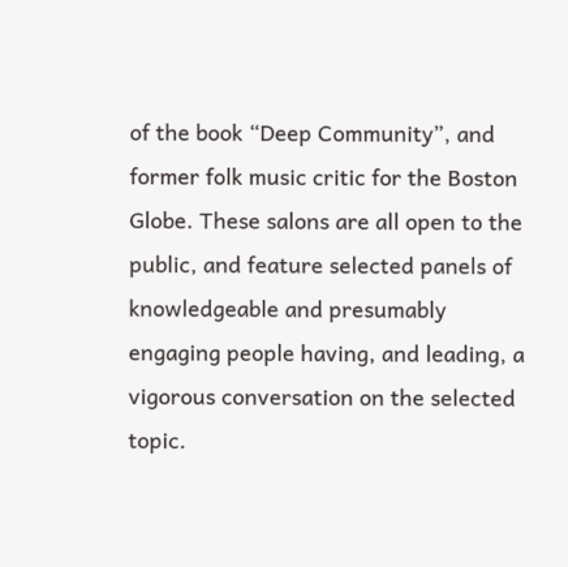of the book “Deep Community”, and former folk music critic for the Boston Globe. These salons are all open to the public, and feature selected panels of knowledgeable and presumably engaging people having, and leading, a vigorous conversation on the selected topic.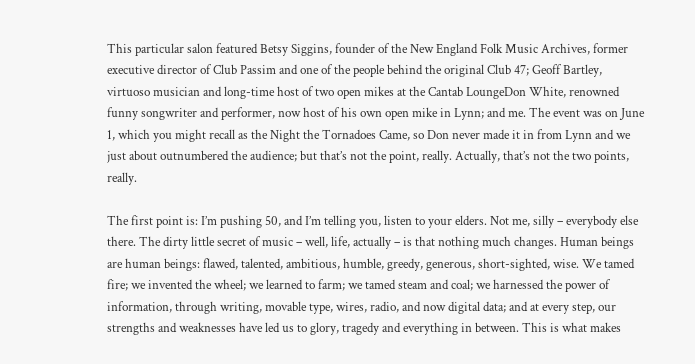This particular salon featured Betsy Siggins, founder of the New England Folk Music Archives, former executive director of Club Passim and one of the people behind the original Club 47; Geoff Bartley, virtuoso musician and long-time host of two open mikes at the Cantab LoungeDon White, renowned funny songwriter and performer, now host of his own open mike in Lynn; and me. The event was on June 1, which you might recall as the Night the Tornadoes Came, so Don never made it in from Lynn and we just about outnumbered the audience; but that’s not the point, really. Actually, that’s not the two points, really.

The first point is: I’m pushing 50, and I’m telling you, listen to your elders. Not me, silly – everybody else there. The dirty little secret of music – well, life, actually – is that nothing much changes. Human beings are human beings: flawed, talented, ambitious, humble, greedy, generous, short-sighted, wise. We tamed fire; we invented the wheel; we learned to farm; we tamed steam and coal; we harnessed the power of information, through writing, movable type, wires, radio, and now digital data; and at every step, our strengths and weaknesses have led us to glory, tragedy and everything in between. This is what makes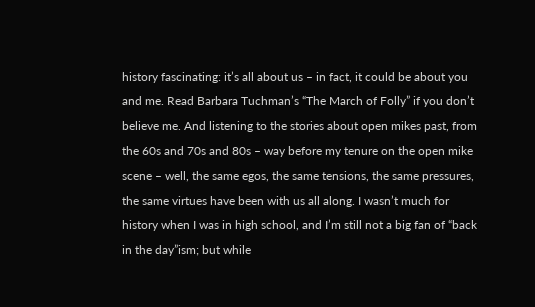history fascinating: it’s all about us – in fact, it could be about you and me. Read Barbara Tuchman’s “The March of Folly” if you don’t believe me. And listening to the stories about open mikes past, from the 60s and 70s and 80s – way before my tenure on the open mike scene – well, the same egos, the same tensions, the same pressures, the same virtues have been with us all along. I wasn’t much for history when I was in high school, and I’m still not a big fan of “back in the day”ism; but while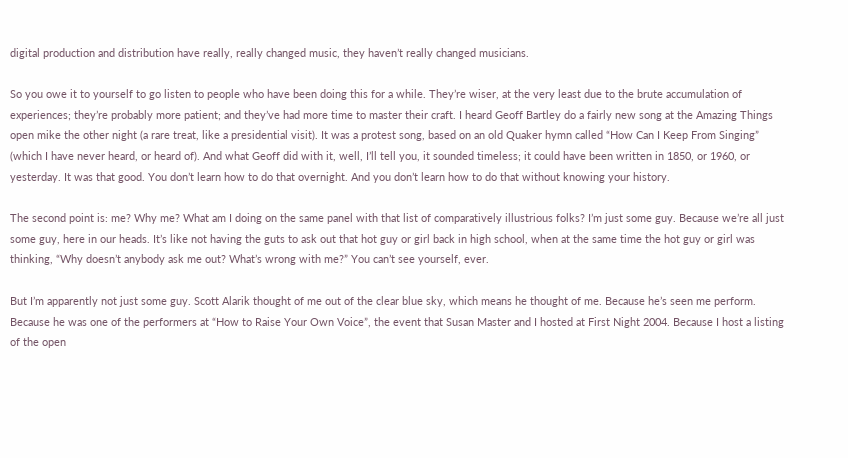digital production and distribution have really, really changed music, they haven’t really changed musicians.

So you owe it to yourself to go listen to people who have been doing this for a while. They’re wiser, at the very least due to the brute accumulation of experiences; they’re probably more patient; and they’ve had more time to master their craft. I heard Geoff Bartley do a fairly new song at the Amazing Things open mike the other night (a rare treat, like a presidential visit). It was a protest song, based on an old Quaker hymn called “How Can I Keep From Singing” (which I have never heard, or heard of). And what Geoff did with it, well, I’ll tell you, it sounded timeless; it could have been written in 1850, or 1960, or yesterday. It was that good. You don’t learn how to do that overnight. And you don’t learn how to do that without knowing your history.

The second point is: me? Why me? What am I doing on the same panel with that list of comparatively illustrious folks? I’m just some guy. Because we’re all just some guy, here in our heads. It’s like not having the guts to ask out that hot guy or girl back in high school, when at the same time the hot guy or girl was thinking, “Why doesn’t anybody ask me out? What’s wrong with me?” You can’t see yourself, ever.

But I’m apparently not just some guy. Scott Alarik thought of me out of the clear blue sky, which means he thought of me. Because he’s seen me perform. Because he was one of the performers at “How to Raise Your Own Voice”, the event that Susan Master and I hosted at First Night 2004. Because I host a listing of the open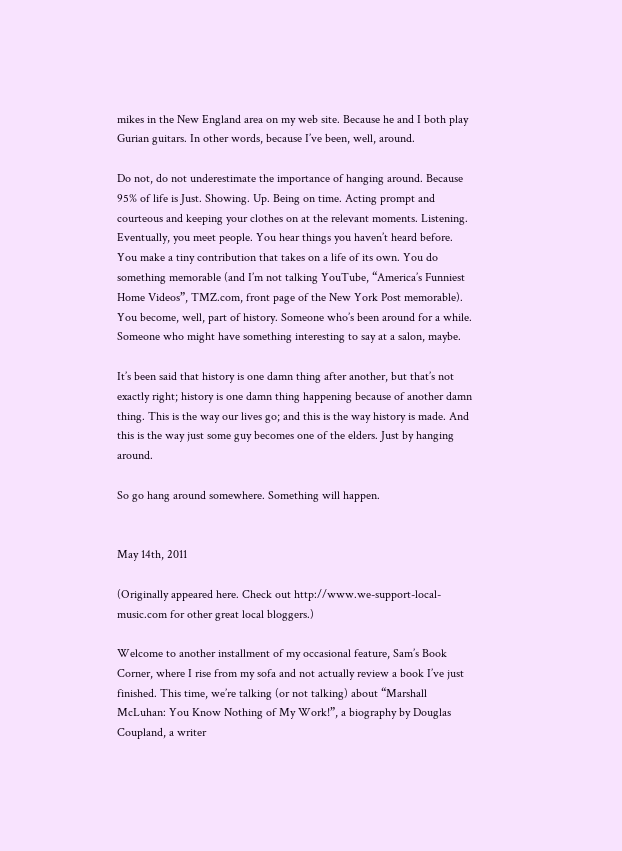mikes in the New England area on my web site. Because he and I both play Gurian guitars. In other words, because I’ve been, well, around.

Do not, do not underestimate the importance of hanging around. Because 95% of life is Just. Showing. Up. Being on time. Acting prompt and courteous and keeping your clothes on at the relevant moments. Listening. Eventually, you meet people. You hear things you haven’t heard before. You make a tiny contribution that takes on a life of its own. You do something memorable (and I’m not talking YouTube, “America’s Funniest Home Videos”, TMZ.com, front page of the New York Post memorable). You become, well, part of history. Someone who’s been around for a while. Someone who might have something interesting to say at a salon, maybe.

It’s been said that history is one damn thing after another, but that’s not exactly right; history is one damn thing happening because of another damn thing. This is the way our lives go; and this is the way history is made. And this is the way just some guy becomes one of the elders. Just by hanging around.

So go hang around somewhere. Something will happen.


May 14th, 2011

(Originally appeared here. Check out http://www.we-support-local-music.com for other great local bloggers.)

Welcome to another installment of my occasional feature, Sam’s Book Corner, where I rise from my sofa and not actually review a book I’ve just finished. This time, we’re talking (or not talking) about “Marshall McLuhan: You Know Nothing of My Work!”, a biography by Douglas Coupland, a writer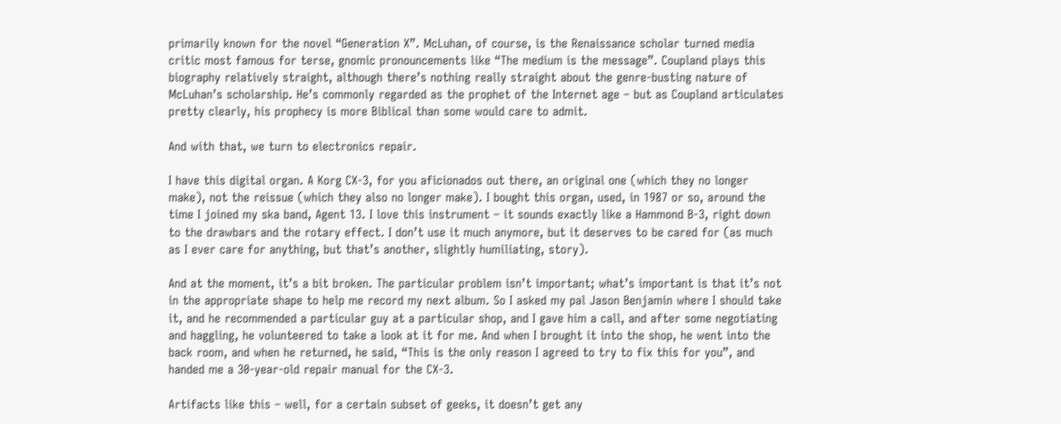primarily known for the novel “Generation X”. McLuhan, of course, is the Renaissance scholar turned media critic most famous for terse, gnomic pronouncements like “The medium is the message”. Coupland plays this biography relatively straight, although there’s nothing really straight about the genre-busting nature of McLuhan’s scholarship. He’s commonly regarded as the prophet of the Internet age – but as Coupland articulates pretty clearly, his prophecy is more Biblical than some would care to admit.

And with that, we turn to electronics repair.

I have this digital organ. A Korg CX-3, for you aficionados out there, an original one (which they no longer make), not the reissue (which they also no longer make). I bought this organ, used, in 1987 or so, around the time I joined my ska band, Agent 13. I love this instrument – it sounds exactly like a Hammond B-3, right down to the drawbars and the rotary effect. I don’t use it much anymore, but it deserves to be cared for (as much as I ever care for anything, but that’s another, slightly humiliating, story).

And at the moment, it’s a bit broken. The particular problem isn’t important; what’s important is that it’s not in the appropriate shape to help me record my next album. So I asked my pal Jason Benjamin where I should take it, and he recommended a particular guy at a particular shop, and I gave him a call, and after some negotiating and haggling, he volunteered to take a look at it for me. And when I brought it into the shop, he went into the back room, and when he returned, he said, “This is the only reason I agreed to try to fix this for you”, and handed me a 30-year-old repair manual for the CX-3.

Artifacts like this – well, for a certain subset of geeks, it doesn’t get any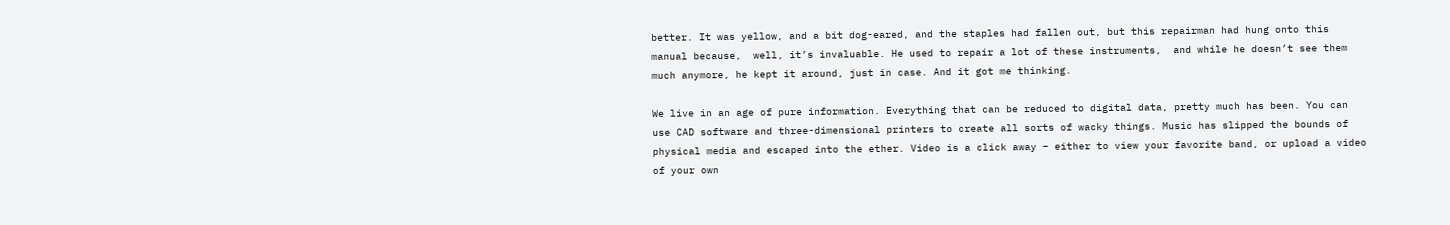better. It was yellow, and a bit dog-eared, and the staples had fallen out, but this repairman had hung onto this manual because,  well, it’s invaluable. He used to repair a lot of these instruments,  and while he doesn’t see them much anymore, he kept it around, just in case. And it got me thinking.

We live in an age of pure information. Everything that can be reduced to digital data, pretty much has been. You can use CAD software and three-dimensional printers to create all sorts of wacky things. Music has slipped the bounds of physical media and escaped into the ether. Video is a click away – either to view your favorite band, or upload a video of your own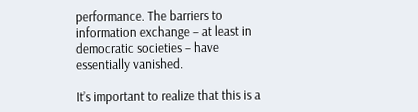performance. The barriers to information exchange – at least in democratic societies – have essentially vanished.

It’s important to realize that this is a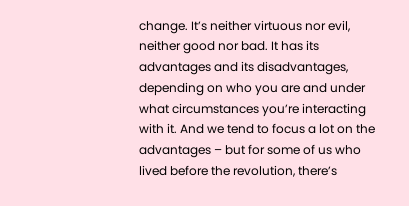change. It’s neither virtuous nor evil, neither good nor bad. It has its advantages and its disadvantages, depending on who you are and under what circumstances you’re interacting with it. And we tend to focus a lot on the advantages – but for some of us who lived before the revolution, there’s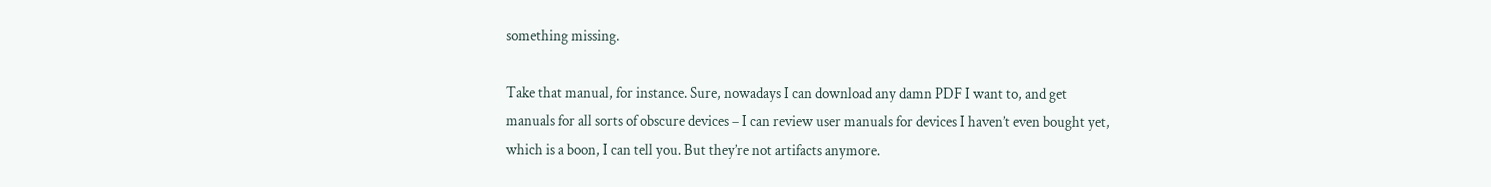something missing.

Take that manual, for instance. Sure, nowadays I can download any damn PDF I want to, and get manuals for all sorts of obscure devices – I can review user manuals for devices I haven’t even bought yet, which is a boon, I can tell you. But they’re not artifacts anymore.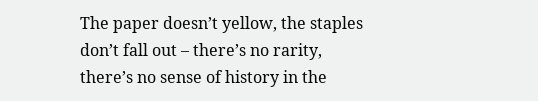The paper doesn’t yellow, the staples don’t fall out – there’s no rarity, there’s no sense of history in the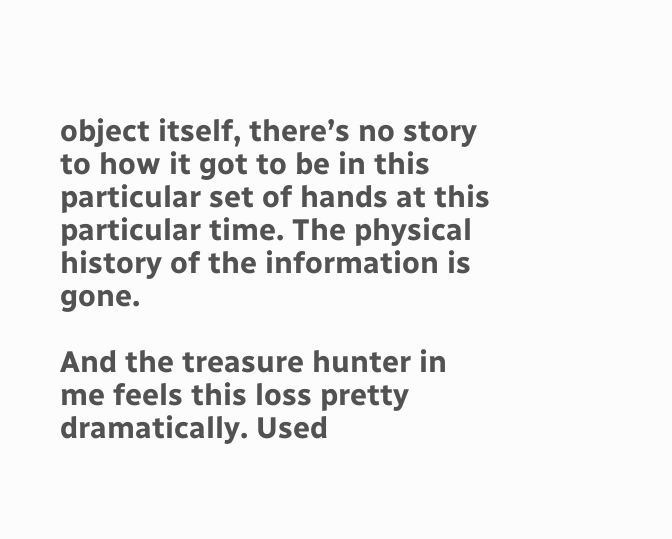object itself, there’s no story to how it got to be in this particular set of hands at this particular time. The physical history of the information is gone.

And the treasure hunter in me feels this loss pretty dramatically. Used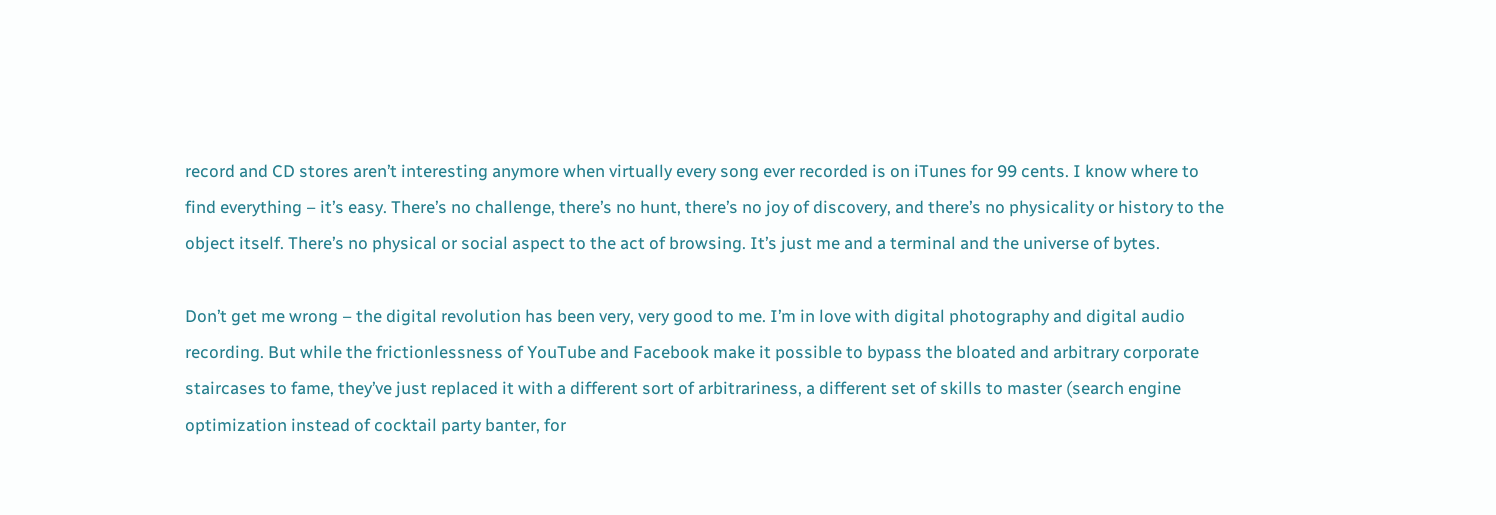record and CD stores aren’t interesting anymore when virtually every song ever recorded is on iTunes for 99 cents. I know where to find everything – it’s easy. There’s no challenge, there’s no hunt, there’s no joy of discovery, and there’s no physicality or history to the object itself. There’s no physical or social aspect to the act of browsing. It’s just me and a terminal and the universe of bytes.

Don’t get me wrong – the digital revolution has been very, very good to me. I’m in love with digital photography and digital audio recording. But while the frictionlessness of YouTube and Facebook make it possible to bypass the bloated and arbitrary corporate staircases to fame, they’ve just replaced it with a different sort of arbitrariness, a different set of skills to master (search engine optimization instead of cocktail party banter, for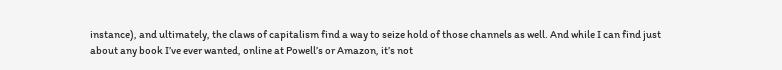instance), and ultimately, the claws of capitalism find a way to seize hold of those channels as well. And while I can find just about any book I’ve ever wanted, online at Powell’s or Amazon, it’s not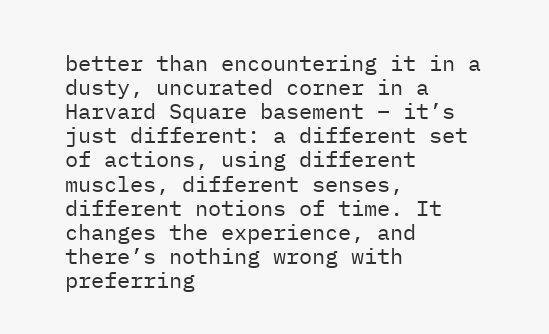better than encountering it in a dusty, uncurated corner in a Harvard Square basement – it’s just different: a different set of actions, using different muscles, different senses, different notions of time. It changes the experience, and there’s nothing wrong with preferring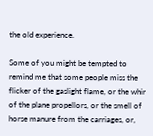the old experience.

Some of you might be tempted to remind me that some people miss the flicker of the gaslight flame, or the whir of the plane propellors, or the smell of horse manure from the carriages, or,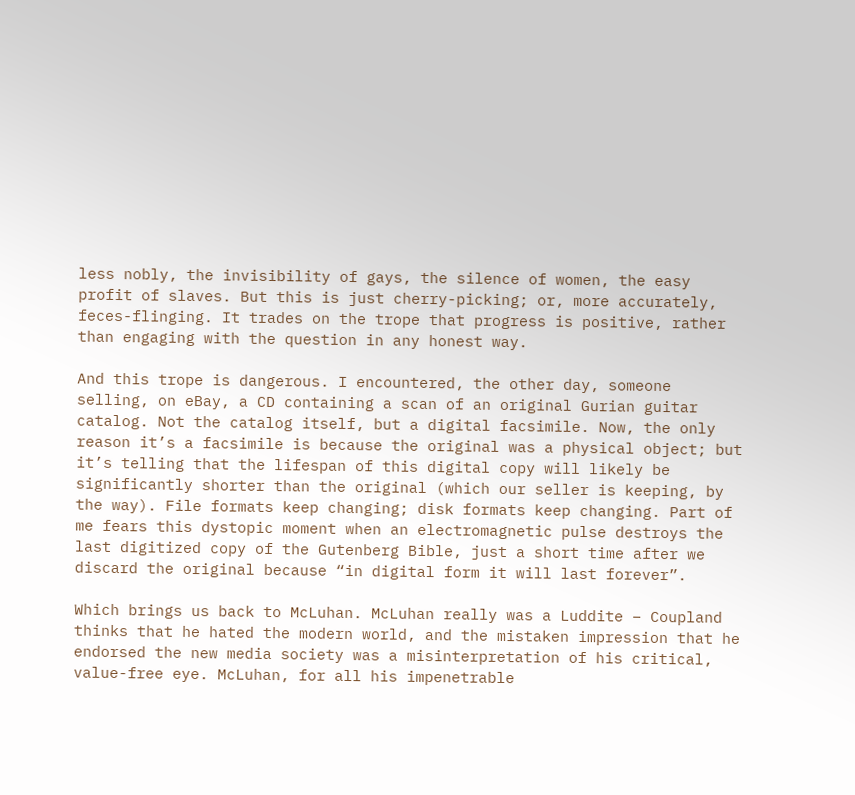less nobly, the invisibility of gays, the silence of women, the easy profit of slaves. But this is just cherry-picking; or, more accurately, feces-flinging. It trades on the trope that progress is positive, rather than engaging with the question in any honest way.

And this trope is dangerous. I encountered, the other day, someone selling, on eBay, a CD containing a scan of an original Gurian guitar catalog. Not the catalog itself, but a digital facsimile. Now, the only reason it’s a facsimile is because the original was a physical object; but it’s telling that the lifespan of this digital copy will likely be significantly shorter than the original (which our seller is keeping, by the way). File formats keep changing; disk formats keep changing. Part of me fears this dystopic moment when an electromagnetic pulse destroys the last digitized copy of the Gutenberg Bible, just a short time after we discard the original because “in digital form it will last forever”.

Which brings us back to McLuhan. McLuhan really was a Luddite – Coupland thinks that he hated the modern world, and the mistaken impression that he endorsed the new media society was a misinterpretation of his critical, value-free eye. McLuhan, for all his impenetrable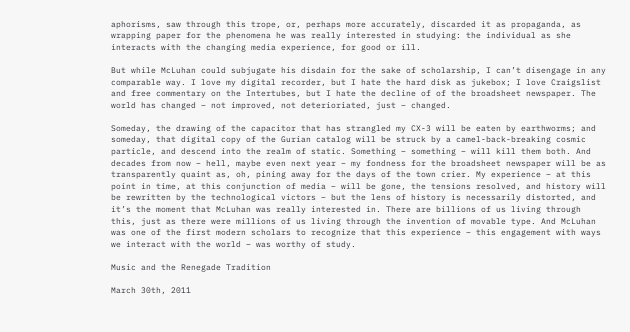aphorisms, saw through this trope, or, perhaps more accurately, discarded it as propaganda, as wrapping paper for the phenomena he was really interested in studying: the individual as she interacts with the changing media experience, for good or ill.

But while McLuhan could subjugate his disdain for the sake of scholarship, I can’t disengage in any comparable way. I love my digital recorder, but I hate the hard disk as jukebox; I love Craigslist and free commentary on the Intertubes, but I hate the decline of of the broadsheet newspaper. The world has changed – not improved, not deterioriated, just – changed.

Someday, the drawing of the capacitor that has strangled my CX-3 will be eaten by earthworms; and someday, that digital copy of the Gurian catalog will be struck by a camel-back-breaking cosmic particle, and descend into the realm of static. Something – something – will kill them both. And decades from now – hell, maybe even next year – my fondness for the broadsheet newspaper will be as transparently quaint as, oh, pining away for the days of the town crier. My experience – at this point in time, at this conjunction of media – will be gone, the tensions resolved, and history will be rewritten by the technological victors – but the lens of history is necessarily distorted, and it’s the moment that McLuhan was really interested in. There are billions of us living through this, just as there were millions of us living through the invention of movable type. And McLuhan was one of the first modern scholars to recognize that this experience – this engagement with ways we interact with the world – was worthy of study.

Music and the Renegade Tradition

March 30th, 2011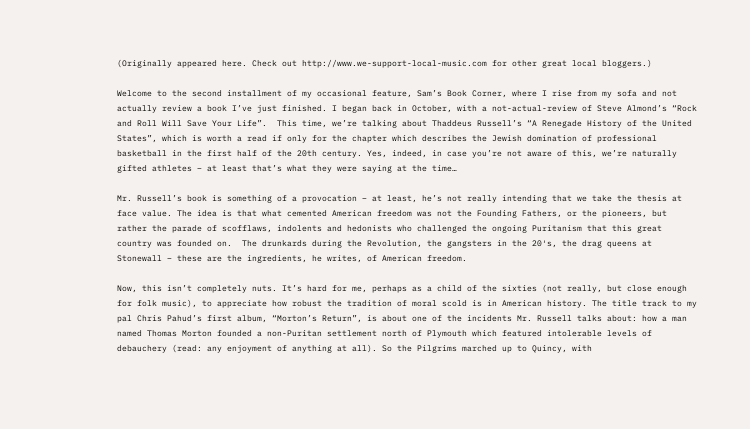(Originally appeared here. Check out http://www.we-support-local-music.com for other great local bloggers.)

Welcome to the second installment of my occasional feature, Sam’s Book Corner, where I rise from my sofa and not actually review a book I’ve just finished. I began back in October, with a not-actual-review of Steve Almond’s “Rock and Roll Will Save Your Life”.  This time, we’re talking about Thaddeus Russell’s “A Renegade History of the United States”, which is worth a read if only for the chapter which describes the Jewish domination of professional basketball in the first half of the 20th century. Yes, indeed, in case you’re not aware of this, we’re naturally gifted athletes – at least that’s what they were saying at the time…

Mr. Russell’s book is something of a provocation – at least, he’s not really intending that we take the thesis at face value. The idea is that what cemented American freedom was not the Founding Fathers, or the pioneers, but rather the parade of scofflaws, indolents and hedonists who challenged the ongoing Puritanism that this great country was founded on.  The drunkards during the Revolution, the gangsters in the 20′s, the drag queens at Stonewall – these are the ingredients, he writes, of American freedom.

Now, this isn’t completely nuts. It’s hard for me, perhaps as a child of the sixties (not really, but close enough for folk music), to appreciate how robust the tradition of moral scold is in American history. The title track to my pal Chris Pahud’s first album, “Morton’s Return”, is about one of the incidents Mr. Russell talks about: how a man named Thomas Morton founded a non-Puritan settlement north of Plymouth which featured intolerable levels of debauchery (read: any enjoyment of anything at all). So the Pilgrims marched up to Quincy, with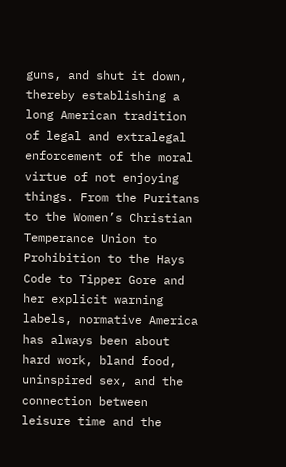guns, and shut it down, thereby establishing a long American tradition of legal and extralegal enforcement of the moral virtue of not enjoying things. From the Puritans to the Women’s Christian Temperance Union to Prohibition to the Hays Code to Tipper Gore and her explicit warning labels, normative America has always been about hard work, bland food, uninspired sex, and the connection between leisure time and the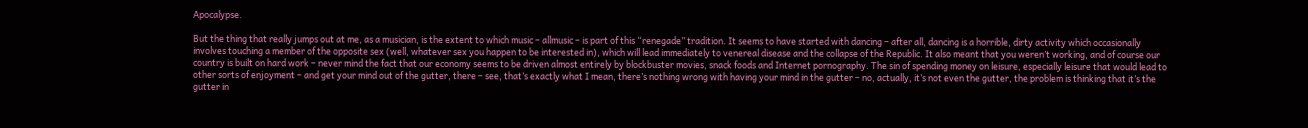Apocalypse.

But the thing that really jumps out at me, as a musician, is the extent to which music – allmusic – is part of this “renegade” tradition. It seems to have started with dancing – after all, dancing is a horrible, dirty activity which occasionally involves touching a member of the opposite sex (well, whatever sex you happen to be interested in), which will lead immediately to venereal disease and the collapse of the Republic. It also meant that you weren’t working, and of course our country is built on hard work – never mind the fact that our economy seems to be driven almost entirely by blockbuster movies, snack foods and Internet pornography. The sin of spending money on leisure, especially leisure that would lead to other sorts of enjoyment – and get your mind out of the gutter, there – see, that’s exactly what I mean, there’s nothing wrong with having your mind in the gutter – no, actually, it’s not even the gutter, the problem is thinking that it’s the gutter in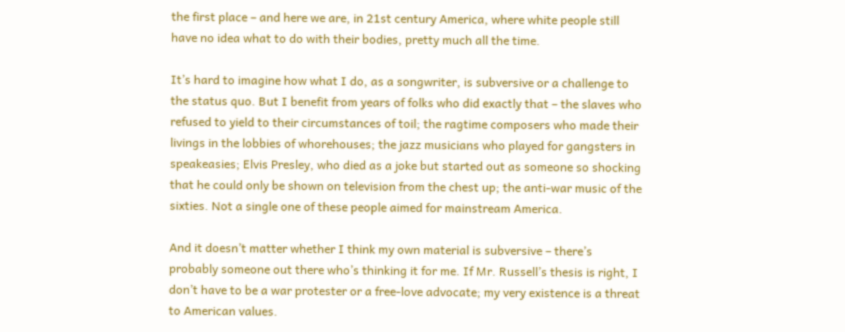the first place – and here we are, in 21st century America, where white people still have no idea what to do with their bodies, pretty much all the time.

It’s hard to imagine how what I do, as a songwriter, is subversive or a challenge to the status quo. But I benefit from years of folks who did exactly that – the slaves who refused to yield to their circumstances of toil; the ragtime composers who made their livings in the lobbies of whorehouses; the jazz musicians who played for gangsters in speakeasies; Elvis Presley, who died as a joke but started out as someone so shocking that he could only be shown on television from the chest up; the anti-war music of the sixties. Not a single one of these people aimed for mainstream America.

And it doesn’t matter whether I think my own material is subversive – there’s probably someone out there who’s thinking it for me. If Mr. Russell’s thesis is right, I don’t have to be a war protester or a free-love advocate; my very existence is a threat to American values.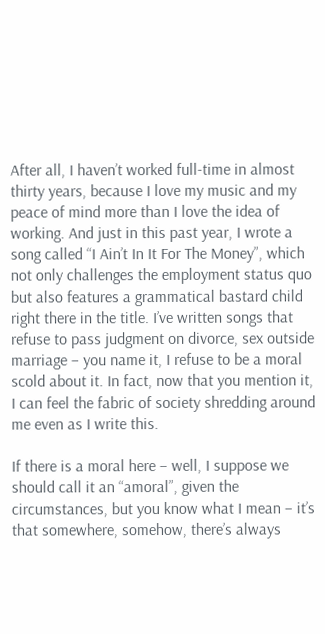After all, I haven’t worked full-time in almost thirty years, because I love my music and my peace of mind more than I love the idea of working. And just in this past year, I wrote a song called “I Ain’t In It For The Money”, which not only challenges the employment status quo but also features a grammatical bastard child right there in the title. I’ve written songs that refuse to pass judgment on divorce, sex outside marriage – you name it, I refuse to be a moral scold about it. In fact, now that you mention it, I can feel the fabric of society shredding around me even as I write this.

If there is a moral here – well, I suppose we should call it an “amoral”, given the circumstances, but you know what I mean – it’s that somewhere, somehow, there’s always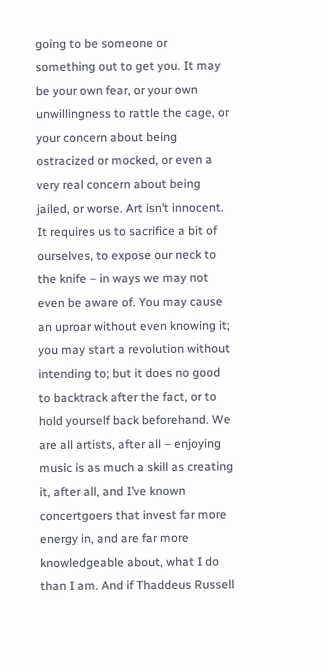going to be someone or something out to get you. It may be your own fear, or your own unwillingness to rattle the cage, or your concern about being ostracized or mocked, or even a very real concern about being jailed, or worse. Art isn’t innocent. It requires us to sacrifice a bit of ourselves, to expose our neck to the knife – in ways we may not even be aware of. You may cause an uproar without even knowing it; you may start a revolution without intending to; but it does no good to backtrack after the fact, or to hold yourself back beforehand. We are all artists, after all – enjoying music is as much a skill as creating it, after all, and I’ve known concertgoers that invest far more energy in, and are far more knowledgeable about, what I do than I am. And if Thaddeus Russell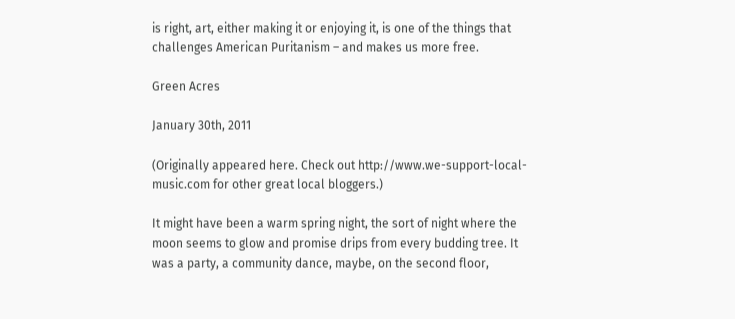is right, art, either making it or enjoying it, is one of the things that challenges American Puritanism – and makes us more free.

Green Acres

January 30th, 2011

(Originally appeared here. Check out http://www.we-support-local-music.com for other great local bloggers.)

It might have been a warm spring night, the sort of night where the moon seems to glow and promise drips from every budding tree. It was a party, a community dance, maybe, on the second floor,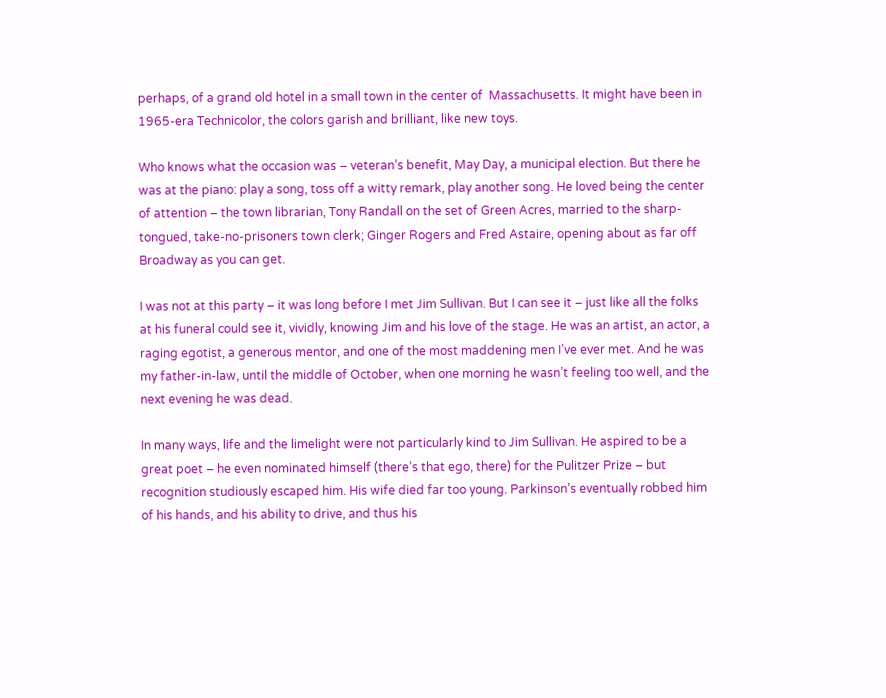perhaps, of a grand old hotel in a small town in the center of  Massachusetts. It might have been in 1965-era Technicolor, the colors garish and brilliant, like new toys.

Who knows what the occasion was – veteran’s benefit, May Day, a municipal election. But there he was at the piano: play a song, toss off a witty remark, play another song. He loved being the center of attention – the town librarian, Tony Randall on the set of Green Acres, married to the sharp-tongued, take-no-prisoners town clerk; Ginger Rogers and Fred Astaire, opening about as far off Broadway as you can get.

I was not at this party – it was long before I met Jim Sullivan. But I can see it – just like all the folks at his funeral could see it, vividly, knowing Jim and his love of the stage. He was an artist, an actor, a raging egotist, a generous mentor, and one of the most maddening men I’ve ever met. And he was my father-in-law, until the middle of October, when one morning he wasn’t feeling too well, and the next evening he was dead.

In many ways, life and the limelight were not particularly kind to Jim Sullivan. He aspired to be a great poet – he even nominated himself (there’s that ego, there) for the Pulitzer Prize – but recognition studiously escaped him. His wife died far too young. Parkinson’s eventually robbed him of his hands, and his ability to drive, and thus his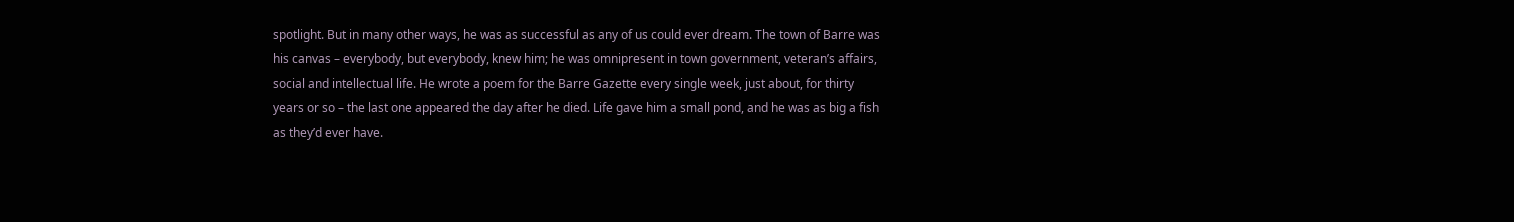spotlight. But in many other ways, he was as successful as any of us could ever dream. The town of Barre was his canvas – everybody, but everybody, knew him; he was omnipresent in town government, veteran’s affairs, social and intellectual life. He wrote a poem for the Barre Gazette every single week, just about, for thirty years or so – the last one appeared the day after he died. Life gave him a small pond, and he was as big a fish as they’d ever have.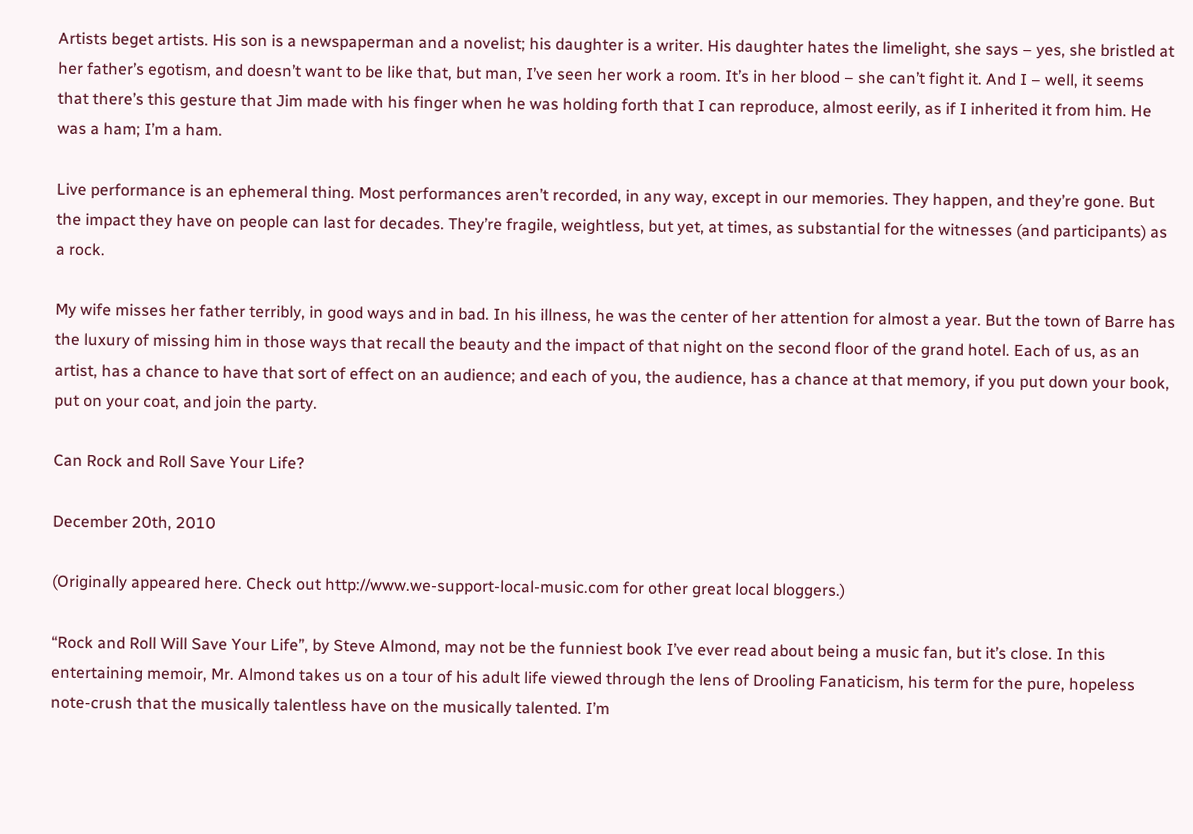Artists beget artists. His son is a newspaperman and a novelist; his daughter is a writer. His daughter hates the limelight, she says – yes, she bristled at her father’s egotism, and doesn’t want to be like that, but man, I’ve seen her work a room. It’s in her blood – she can’t fight it. And I – well, it seems that there’s this gesture that Jim made with his finger when he was holding forth that I can reproduce, almost eerily, as if I inherited it from him. He was a ham; I’m a ham.

Live performance is an ephemeral thing. Most performances aren’t recorded, in any way, except in our memories. They happen, and they’re gone. But the impact they have on people can last for decades. They’re fragile, weightless, but yet, at times, as substantial for the witnesses (and participants) as a rock.

My wife misses her father terribly, in good ways and in bad. In his illness, he was the center of her attention for almost a year. But the town of Barre has the luxury of missing him in those ways that recall the beauty and the impact of that night on the second floor of the grand hotel. Each of us, as an artist, has a chance to have that sort of effect on an audience; and each of you, the audience, has a chance at that memory, if you put down your book, put on your coat, and join the party.

Can Rock and Roll Save Your Life?

December 20th, 2010

(Originally appeared here. Check out http://www.we-support-local-music.com for other great local bloggers.)

“Rock and Roll Will Save Your Life”, by Steve Almond, may not be the funniest book I’ve ever read about being a music fan, but it’s close. In this entertaining memoir, Mr. Almond takes us on a tour of his adult life viewed through the lens of Drooling Fanaticism, his term for the pure, hopeless note-crush that the musically talentless have on the musically talented. I’m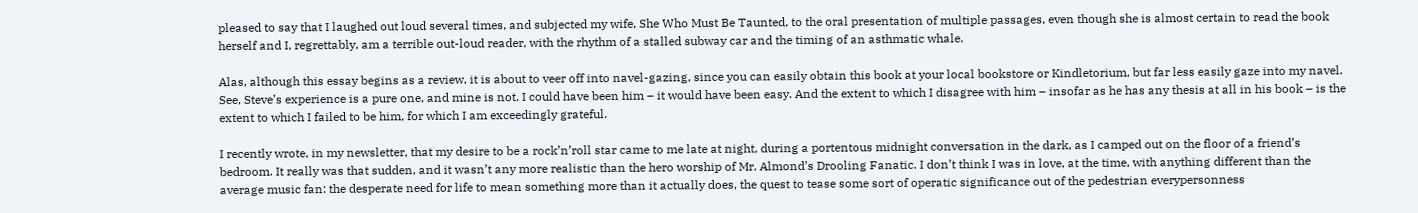pleased to say that I laughed out loud several times, and subjected my wife, She Who Must Be Taunted, to the oral presentation of multiple passages, even though she is almost certain to read the book herself and I, regrettably, am a terrible out-loud reader, with the rhythm of a stalled subway car and the timing of an asthmatic whale.

Alas, although this essay begins as a review, it is about to veer off into navel-gazing, since you can easily obtain this book at your local bookstore or Kindletorium, but far less easily gaze into my navel. See, Steve’s experience is a pure one, and mine is not. I could have been him – it would have been easy. And the extent to which I disagree with him – insofar as he has any thesis at all in his book – is the extent to which I failed to be him, for which I am exceedingly grateful.

I recently wrote, in my newsletter, that my desire to be a rock’n’roll star came to me late at night, during a portentous midnight conversation in the dark, as I camped out on the floor of a friend’s bedroom. It really was that sudden, and it wasn’t any more realistic than the hero worship of Mr. Almond’s Drooling Fanatic. I don’t think I was in love, at the time, with anything different than the average music fan: the desperate need for life to mean something more than it actually does, the quest to tease some sort of operatic significance out of the pedestrian everypersonness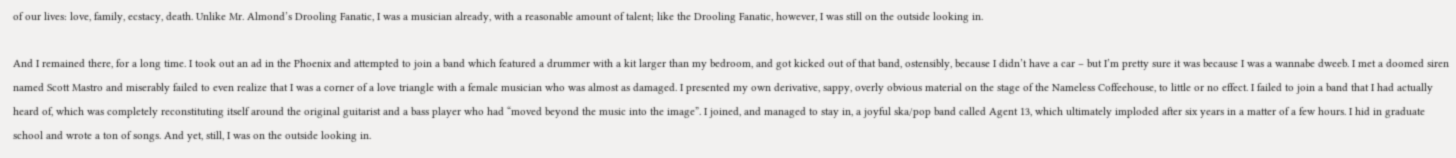of our lives: love, family, ecstacy, death. Unlike Mr. Almond’s Drooling Fanatic, I was a musician already, with a reasonable amount of talent; like the Drooling Fanatic, however, I was still on the outside looking in.

And I remained there, for a long time. I took out an ad in the Phoenix and attempted to join a band which featured a drummer with a kit larger than my bedroom, and got kicked out of that band, ostensibly, because I didn’t have a car – but I’m pretty sure it was because I was a wannabe dweeb. I met a doomed siren named Scott Mastro and miserably failed to even realize that I was a corner of a love triangle with a female musician who was almost as damaged. I presented my own derivative, sappy, overly obvious material on the stage of the Nameless Coffeehouse, to little or no effect. I failed to join a band that I had actually heard of, which was completely reconstituting itself around the original guitarist and a bass player who had “moved beyond the music into the image”. I joined, and managed to stay in, a joyful ska/pop band called Agent 13, which ultimately imploded after six years in a matter of a few hours. I hid in graduate school and wrote a ton of songs. And yet, still, I was on the outside looking in.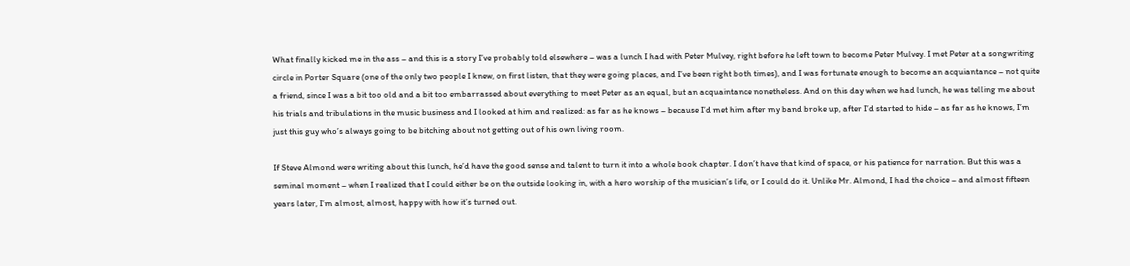What finally kicked me in the ass – and this is a story I’ve probably told elsewhere – was a lunch I had with Peter Mulvey, right before he left town to become Peter Mulvey. I met Peter at a songwriting circle in Porter Square (one of the only two people I knew, on first listen, that they were going places, and I’ve been right both times), and I was fortunate enough to become an acquiantance – not quite a friend, since I was a bit too old and a bit too embarrassed about everything to meet Peter as an equal, but an acquaintance nonetheless. And on this day when we had lunch, he was telling me about his trials and tribulations in the music business and I looked at him and realized: as far as he knows – because I’d met him after my band broke up, after I’d started to hide – as far as he knows, I’m just this guy who’s always going to be bitching about not getting out of his own living room.

If Steve Almond were writing about this lunch, he’d have the good sense and talent to turn it into a whole book chapter. I don’t have that kind of space, or his patience for narration. But this was a seminal moment – when I realized that I could either be on the outside looking in, with a hero worship of the musician’s life, or I could do it. Unlike Mr. Almond, I had the choice – and almost fifteen years later, I’m almost, almost, happy with how it’s turned out.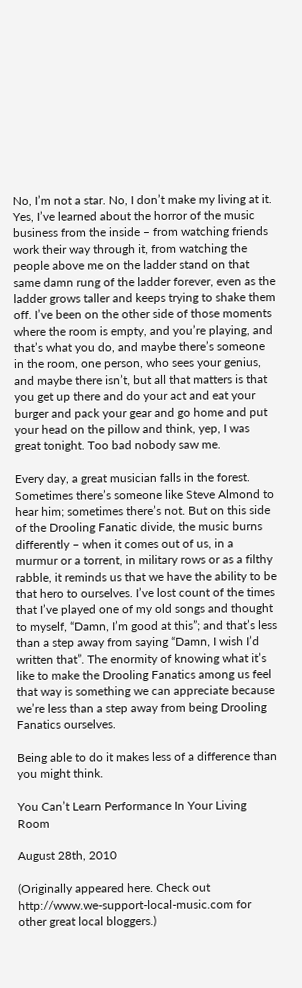No, I’m not a star. No, I don’t make my living at it. Yes, I’ve learned about the horror of the music business from the inside – from watching friends work their way through it, from watching the people above me on the ladder stand on that same damn rung of the ladder forever, even as the ladder grows taller and keeps trying to shake them off. I’ve been on the other side of those moments where the room is empty, and you’re playing, and that’s what you do, and maybe there’s someone in the room, one person, who sees your genius, and maybe there isn’t, but all that matters is that you get up there and do your act and eat your burger and pack your gear and go home and put your head on the pillow and think, yep, I was great tonight. Too bad nobody saw me.

Every day, a great musician falls in the forest. Sometimes there’s someone like Steve Almond to hear him; sometimes there’s not. But on this side of the Drooling Fanatic divide, the music burns differently – when it comes out of us, in a murmur or a torrent, in military rows or as a filthy rabble, it reminds us that we have the ability to be that hero to ourselves. I’ve lost count of the times that I’ve played one of my old songs and thought to myself, “Damn, I’m good at this”; and that’s less than a step away from saying “Damn, I wish I’d written that”. The enormity of knowing what it’s like to make the Drooling Fanatics among us feel that way is something we can appreciate because we’re less than a step away from being Drooling Fanatics ourselves.

Being able to do it makes less of a difference than you might think.

You Can’t Learn Performance In Your Living Room

August 28th, 2010

(Originally appeared here. Check out http://www.we-support-local-music.com for other great local bloggers.)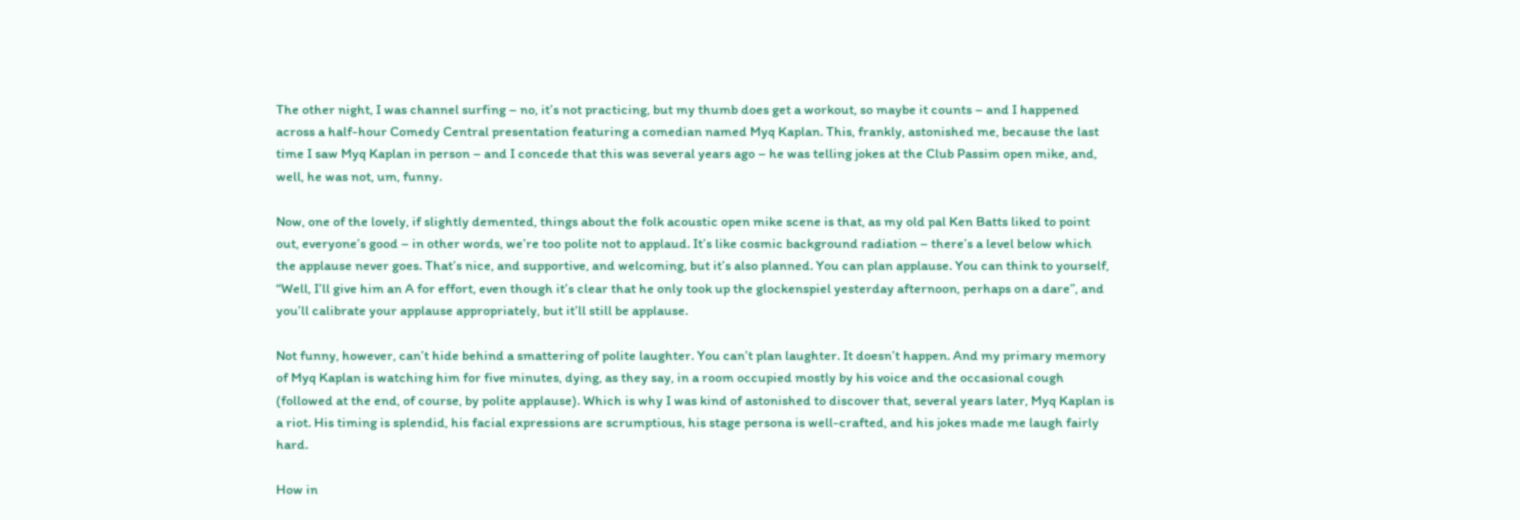The other night, I was channel surfing – no, it’s not practicing, but my thumb does get a workout, so maybe it counts – and I happened across a half-hour Comedy Central presentation featuring a comedian named Myq Kaplan. This, frankly, astonished me, because the last time I saw Myq Kaplan in person – and I concede that this was several years ago – he was telling jokes at the Club Passim open mike, and, well, he was not, um, funny.

Now, one of the lovely, if slightly demented, things about the folk acoustic open mike scene is that, as my old pal Ken Batts liked to point out, everyone’s good – in other words, we’re too polite not to applaud. It’s like cosmic background radiation – there’s a level below which the applause never goes. That’s nice, and supportive, and welcoming, but it’s also planned. You can plan applause. You can think to yourself, “Well, I’ll give him an A for effort, even though it’s clear that he only took up the glockenspiel yesterday afternoon, perhaps on a dare”, and you’ll calibrate your applause appropriately, but it’ll still be applause.

Not funny, however, can’t hide behind a smattering of polite laughter. You can’t plan laughter. It doesn’t happen. And my primary memory of Myq Kaplan is watching him for five minutes, dying, as they say, in a room occupied mostly by his voice and the occasional cough (followed at the end, of course, by polite applause). Which is why I was kind of astonished to discover that, several years later, Myq Kaplan is a riot. His timing is splendid, his facial expressions are scrumptious, his stage persona is well-crafted, and his jokes made me laugh fairly hard.

How in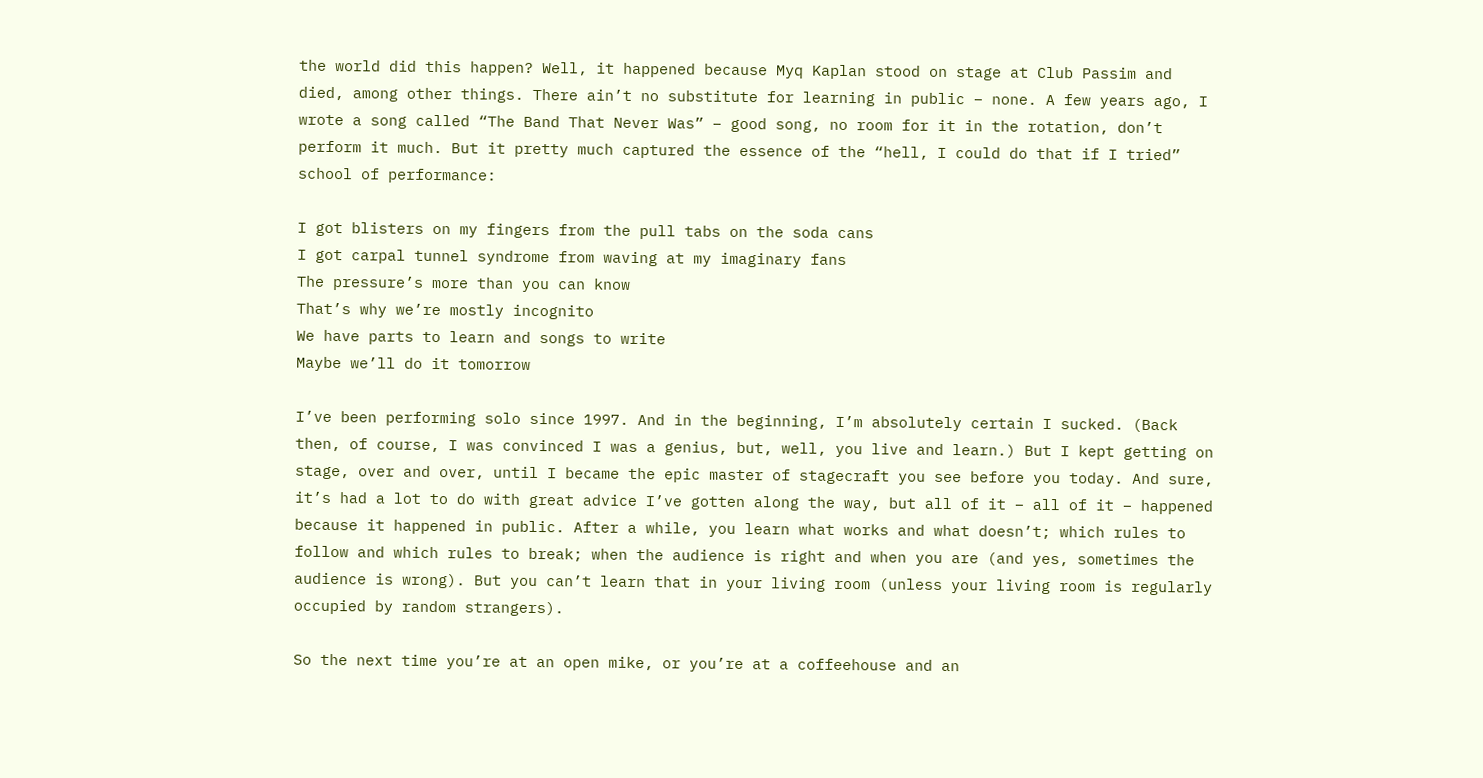the world did this happen? Well, it happened because Myq Kaplan stood on stage at Club Passim and died, among other things. There ain’t no substitute for learning in public – none. A few years ago, I wrote a song called “The Band That Never Was” – good song, no room for it in the rotation, don’t perform it much. But it pretty much captured the essence of the “hell, I could do that if I tried” school of performance:

I got blisters on my fingers from the pull tabs on the soda cans
I got carpal tunnel syndrome from waving at my imaginary fans
The pressure’s more than you can know
That’s why we’re mostly incognito
We have parts to learn and songs to write
Maybe we’ll do it tomorrow

I’ve been performing solo since 1997. And in the beginning, I’m absolutely certain I sucked. (Back then, of course, I was convinced I was a genius, but, well, you live and learn.) But I kept getting on stage, over and over, until I became the epic master of stagecraft you see before you today. And sure, it’s had a lot to do with great advice I’ve gotten along the way, but all of it – all of it – happened because it happened in public. After a while, you learn what works and what doesn’t; which rules to follow and which rules to break; when the audience is right and when you are (and yes, sometimes the audience is wrong). But you can’t learn that in your living room (unless your living room is regularly occupied by random strangers).

So the next time you’re at an open mike, or you’re at a coffeehouse and an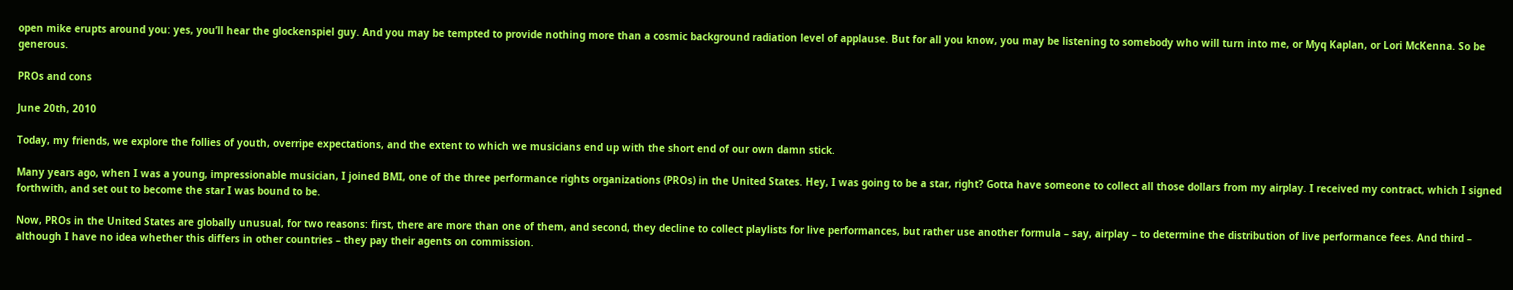open mike erupts around you: yes, you’ll hear the glockenspiel guy. And you may be tempted to provide nothing more than a cosmic background radiation level of applause. But for all you know, you may be listening to somebody who will turn into me, or Myq Kaplan, or Lori McKenna. So be generous.

PROs and cons

June 20th, 2010

Today, my friends, we explore the follies of youth, overripe expectations, and the extent to which we musicians end up with the short end of our own damn stick.

Many years ago, when I was a young, impressionable musician, I joined BMI, one of the three performance rights organizations (PROs) in the United States. Hey, I was going to be a star, right? Gotta have someone to collect all those dollars from my airplay. I received my contract, which I signed forthwith, and set out to become the star I was bound to be.

Now, PROs in the United States are globally unusual, for two reasons: first, there are more than one of them, and second, they decline to collect playlists for live performances, but rather use another formula – say, airplay – to determine the distribution of live performance fees. And third – although I have no idea whether this differs in other countries – they pay their agents on commission.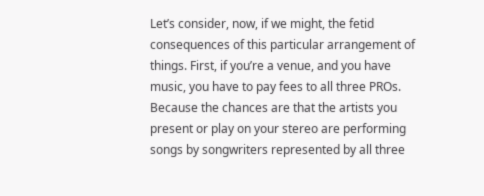Let’s consider, now, if we might, the fetid consequences of this particular arrangement of things. First, if you’re a venue, and you have music, you have to pay fees to all three PROs. Because the chances are that the artists you present or play on your stereo are performing songs by songwriters represented by all three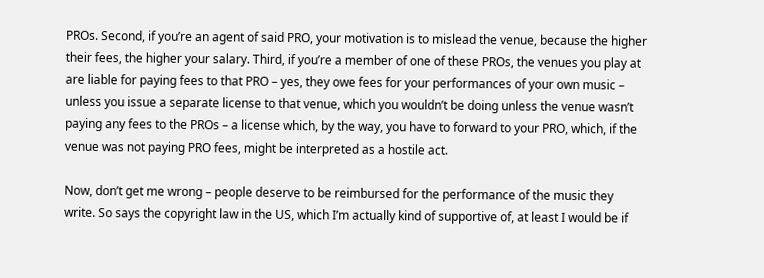PROs. Second, if you’re an agent of said PRO, your motivation is to mislead the venue, because the higher their fees, the higher your salary. Third, if you’re a member of one of these PROs, the venues you play at are liable for paying fees to that PRO – yes, they owe fees for your performances of your own music – unless you issue a separate license to that venue, which you wouldn’t be doing unless the venue wasn’t paying any fees to the PROs – a license which, by the way, you have to forward to your PRO, which, if the venue was not paying PRO fees, might be interpreted as a hostile act.

Now, don’t get me wrong – people deserve to be reimbursed for the performance of the music they write. So says the copyright law in the US, which I’m actually kind of supportive of, at least I would be if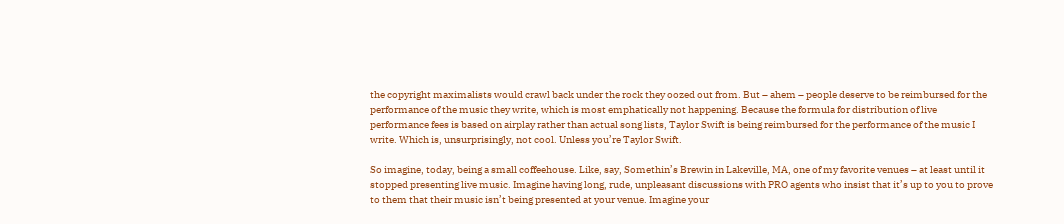the copyright maximalists would crawl back under the rock they oozed out from. But – ahem – people deserve to be reimbursed for the performance of the music they write, which is most emphatically not happening. Because the formula for distribution of live performance fees is based on airplay rather than actual song lists, Taylor Swift is being reimbursed for the performance of the music I write. Which is, unsurprisingly, not cool. Unless you’re Taylor Swift.

So imagine, today, being a small coffeehouse. Like, say, Somethin’s Brewin in Lakeville, MA, one of my favorite venues – at least until it stopped presenting live music. Imagine having long, rude, unpleasant discussions with PRO agents who insist that it’s up to you to prove to them that their music isn’t being presented at your venue. Imagine your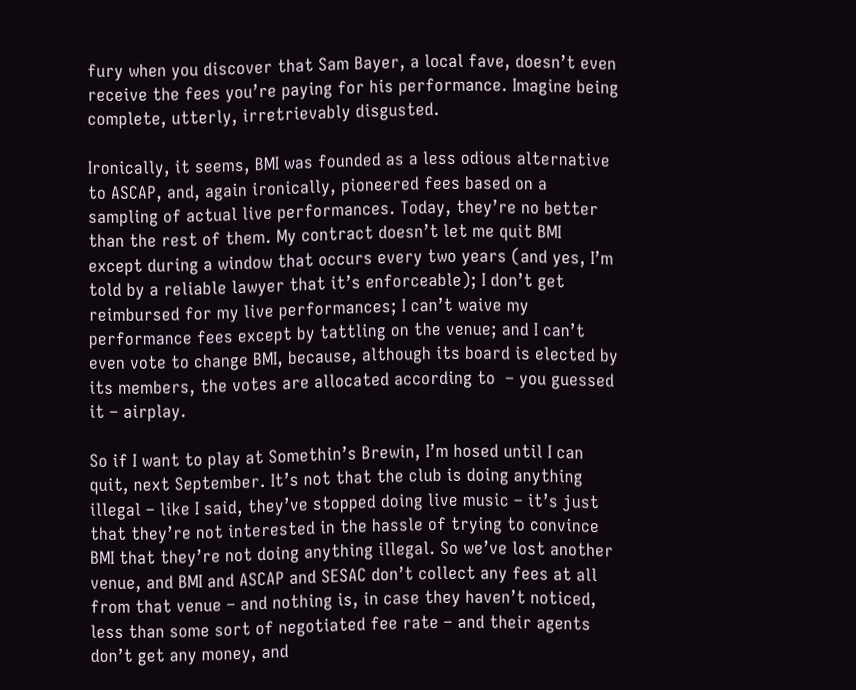fury when you discover that Sam Bayer, a local fave, doesn’t even receive the fees you’re paying for his performance. Imagine being complete, utterly, irretrievably disgusted.

Ironically, it seems, BMI was founded as a less odious alternative to ASCAP, and, again ironically, pioneered fees based on a sampling of actual live performances. Today, they’re no better than the rest of them. My contract doesn’t let me quit BMI except during a window that occurs every two years (and yes, I’m told by a reliable lawyer that it’s enforceable); I don’t get reimbursed for my live performances; I can’t waive my performance fees except by tattling on the venue; and I can’t even vote to change BMI, because, although its board is elected by its members, the votes are allocated according to  – you guessed it – airplay.

So if I want to play at Somethin’s Brewin, I’m hosed until I can quit, next September. It’s not that the club is doing anything illegal – like I said, they’ve stopped doing live music – it’s just that they’re not interested in the hassle of trying to convince BMI that they’re not doing anything illegal. So we’ve lost another venue, and BMI and ASCAP and SESAC don’t collect any fees at all from that venue – and nothing is, in case they haven’t noticed, less than some sort of negotiated fee rate – and their agents don’t get any money, and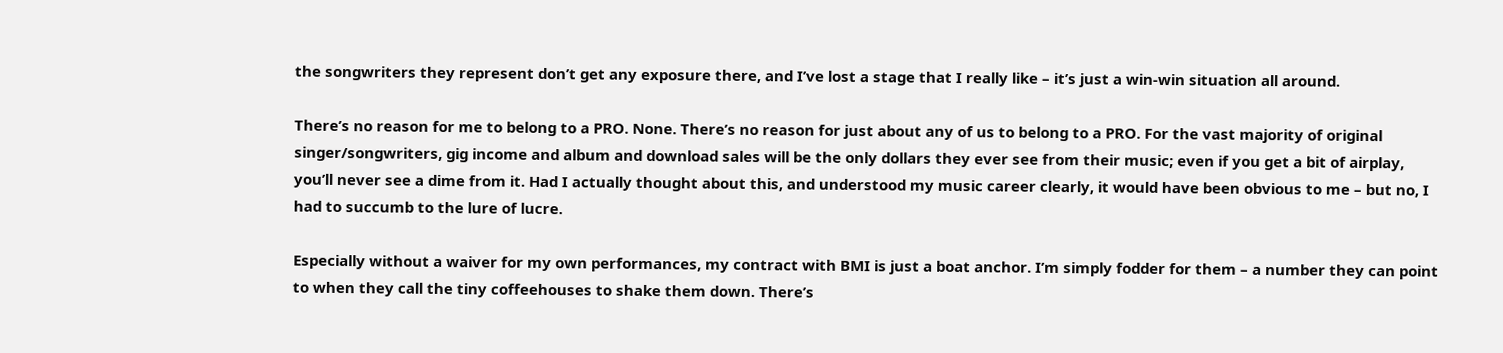the songwriters they represent don’t get any exposure there, and I’ve lost a stage that I really like – it’s just a win-win situation all around.

There’s no reason for me to belong to a PRO. None. There’s no reason for just about any of us to belong to a PRO. For the vast majority of original singer/songwriters, gig income and album and download sales will be the only dollars they ever see from their music; even if you get a bit of airplay, you’ll never see a dime from it. Had I actually thought about this, and understood my music career clearly, it would have been obvious to me – but no, I had to succumb to the lure of lucre.

Especially without a waiver for my own performances, my contract with BMI is just a boat anchor. I’m simply fodder for them – a number they can point to when they call the tiny coffeehouses to shake them down. There’s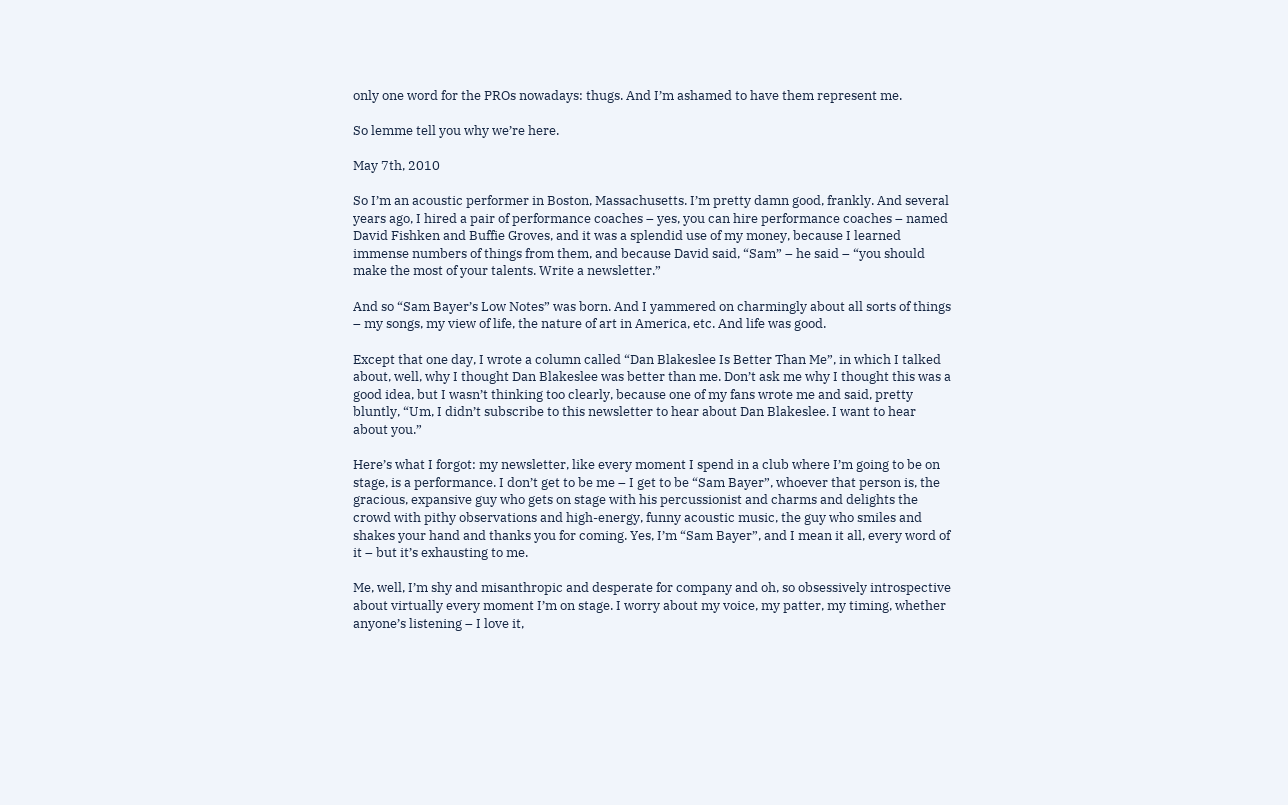only one word for the PROs nowadays: thugs. And I’m ashamed to have them represent me.

So lemme tell you why we’re here.

May 7th, 2010

So I’m an acoustic performer in Boston, Massachusetts. I’m pretty damn good, frankly. And several years ago, I hired a pair of performance coaches – yes, you can hire performance coaches – named David Fishken and Buffie Groves, and it was a splendid use of my money, because I learned immense numbers of things from them, and because David said, “Sam” – he said – “you should make the most of your talents. Write a newsletter.”

And so “Sam Bayer’s Low Notes” was born. And I yammered on charmingly about all sorts of things – my songs, my view of life, the nature of art in America, etc. And life was good.

Except that one day, I wrote a column called “Dan Blakeslee Is Better Than Me”, in which I talked about, well, why I thought Dan Blakeslee was better than me. Don’t ask me why I thought this was a good idea, but I wasn’t thinking too clearly, because one of my fans wrote me and said, pretty bluntly, “Um, I didn’t subscribe to this newsletter to hear about Dan Blakeslee. I want to hear about you.”

Here’s what I forgot: my newsletter, like every moment I spend in a club where I’m going to be on stage, is a performance. I don’t get to be me – I get to be “Sam Bayer”, whoever that person is, the gracious, expansive guy who gets on stage with his percussionist and charms and delights the crowd with pithy observations and high-energy, funny acoustic music, the guy who smiles and shakes your hand and thanks you for coming. Yes, I’m “Sam Bayer”, and I mean it all, every word of it – but it’s exhausting to me.

Me, well, I’m shy and misanthropic and desperate for company and oh, so obsessively introspective about virtually every moment I’m on stage. I worry about my voice, my patter, my timing, whether anyone’s listening – I love it,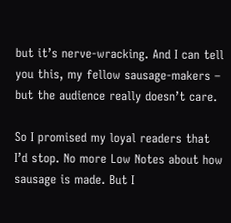but it’s nerve-wracking. And I can tell you this, my fellow sausage-makers – but the audience really doesn’t care.

So I promised my loyal readers that I’d stop. No more Low Notes about how sausage is made. But I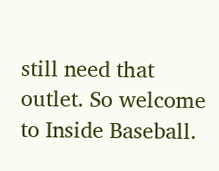still need that outlet. So welcome to Inside Baseball.